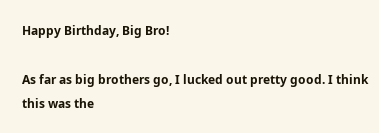Happy Birthday, Big Bro!

As far as big brothers go, I lucked out pretty good. I think this was the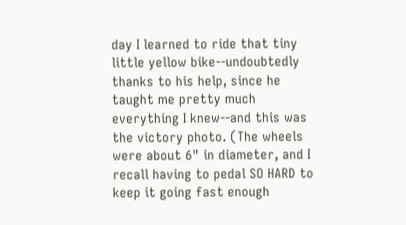day I learned to ride that tiny little yellow bike--undoubtedly thanks to his help, since he taught me pretty much everything I knew--and this was the victory photo. (The wheels were about 6" in diameter, and I recall having to pedal SO HARD to keep it going fast enough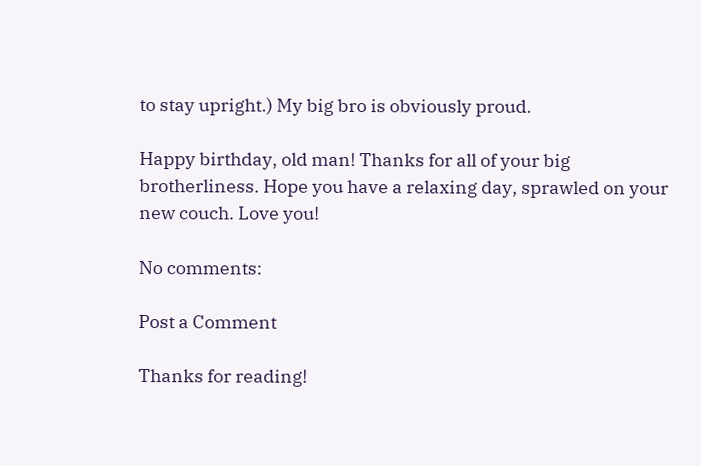to stay upright.) My big bro is obviously proud.

Happy birthday, old man! Thanks for all of your big brotherliness. Hope you have a relaxing day, sprawled on your new couch. Love you!

No comments:

Post a Comment

Thanks for reading!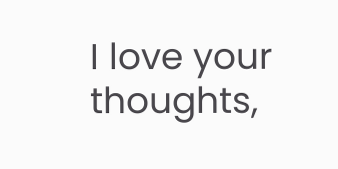I love your thoughts,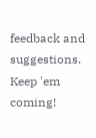feedback and suggestions. Keep 'em coming!